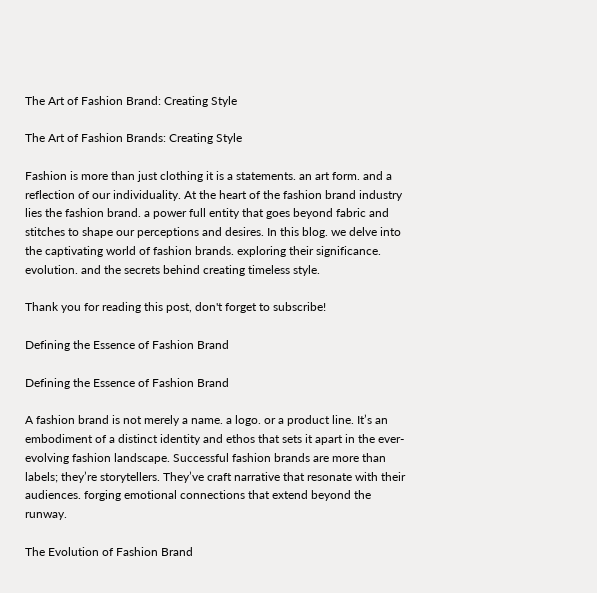The Art of Fashion Brand: Creating Style

The Art of Fashion Brands: Creating Style

Fashion is more than just clothing it is a statements. an art form. and a reflection of our individuality. At the heart of the fashion brand industry lies the fashion brand. a power full entity that goes beyond fabric and stitches to shape our perceptions and desires. In this blog. we delve into the captivating world of fashion brands. exploring their significance. evolution. and the secrets behind creating timeless style.

Thank you for reading this post, don't forget to subscribe!

Defining the Essence of Fashion Brand

Defining the Essence of Fashion Brand

A fashion brand is not merely a name. a logo. or a product line. It’s an embodiment of a distinct identity and ethos that sets it apart in the ever-evolving fashion landscape. Successful fashion brands are more than labels; they’re storytellers. They’ve craft narrative that resonate with their audiences. forging emotional connections that extend beyond the runway.

The Evolution of Fashion Brand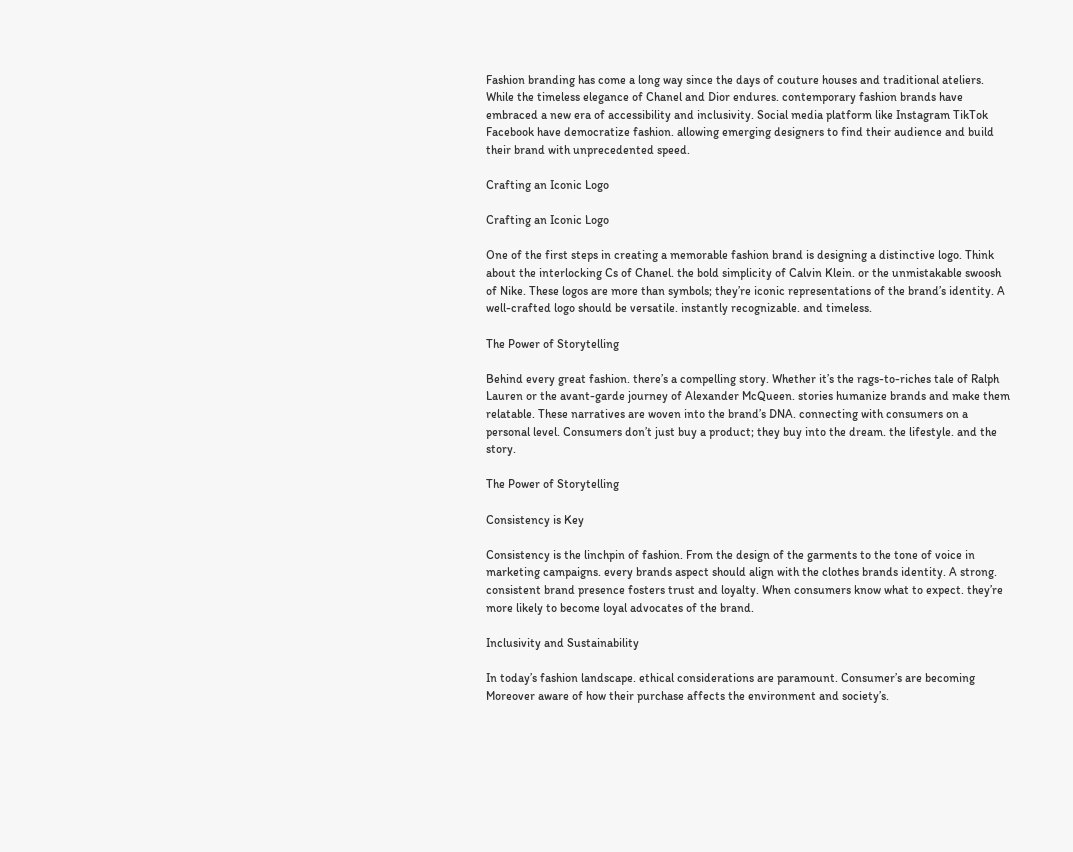Fashion branding has come a long way since the days of couture houses and traditional ateliers. While the timeless elegance of Chanel and Dior endures. contemporary fashion brands have embraced a new era of accessibility and inclusivity. Social media platform like Instagram TikTok Facebook have democratize fashion. allowing emerging designers to find their audience and build their brand with unprecedented speed.

Crafting an Iconic Logo

Crafting an Iconic Logo

One of the first steps in creating a memorable fashion brand is designing a distinctive logo. Think about the interlocking Cs of Chanel. the bold simplicity of Calvin Klein. or the unmistakable swoosh of Nike. These logos are more than symbols; they’re iconic representations of the brand’s identity. A well-crafted logo should be versatile. instantly recognizable. and timeless.

The Power of Storytelling

Behind every great fashion. there’s a compelling story. Whether it’s the rags-to-riches tale of Ralph Lauren or the avant-garde journey of Alexander McQueen. stories humanize brands and make them relatable. These narratives are woven into the brand’s DNA. connecting with consumers on a personal level. Consumers don’t just buy a product; they buy into the dream. the lifestyle. and the story.

The Power of Storytelling

Consistency is Key

Consistency is the linchpin of fashion. From the design of the garments to the tone of voice in marketing campaigns. every brands aspect should align with the clothes brands identity. A strong. consistent brand presence fosters trust and loyalty. When consumers know what to expect. they’re more likely to become loyal advocates of the brand.

Inclusivity and Sustainability

In today’s fashion landscape. ethical considerations are paramount. Consumer’s are becoming Moreover aware of how their purchase affects the environment and society’s.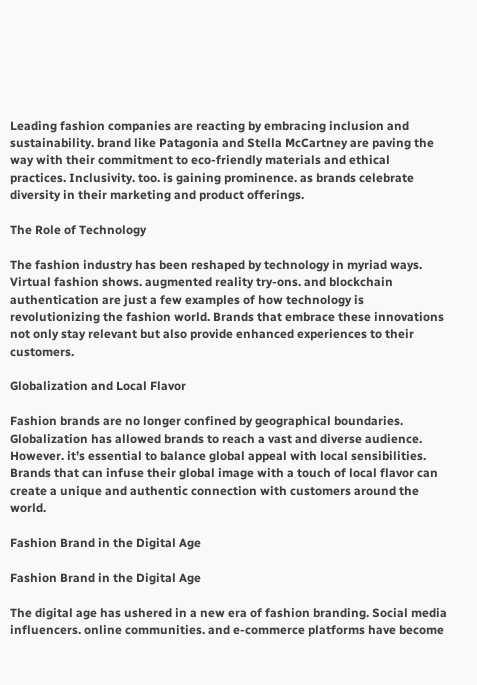Leading fashion companies are reacting by embracing inclusion and sustainability. brand like Patagonia and Stella McCartney are paving the way with their commitment to eco-friendly materials and ethical practices. Inclusivity. too. is gaining prominence. as brands celebrate diversity in their marketing and product offerings.

The Role of Technology

The fashion industry has been reshaped by technology in myriad ways. Virtual fashion shows. augmented reality try-ons. and blockchain authentication are just a few examples of how technology is revolutionizing the fashion world. Brands that embrace these innovations not only stay relevant but also provide enhanced experiences to their customers.

Globalization and Local Flavor

Fashion brands are no longer confined by geographical boundaries. Globalization has allowed brands to reach a vast and diverse audience. However. it’s essential to balance global appeal with local sensibilities. Brands that can infuse their global image with a touch of local flavor can create a unique and authentic connection with customers around the world.

Fashion Brand in the Digital Age

Fashion Brand in the Digital Age

The digital age has ushered in a new era of fashion branding. Social media influencers. online communities. and e-commerce platforms have become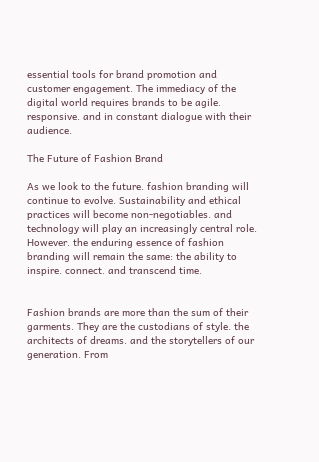essential tools for brand promotion and customer engagement. The immediacy of the digital world requires brands to be agile. responsive. and in constant dialogue with their audience.

The Future of Fashion Brand

As we look to the future. fashion branding will continue to evolve. Sustainability and ethical practices will become non-negotiables. and technology will play an increasingly central role. However. the enduring essence of fashion branding will remain the same: the ability to inspire. connect. and transcend time.


Fashion brands are more than the sum of their garments. They are the custodians of style. the architects of dreams. and the storytellers of our generation. From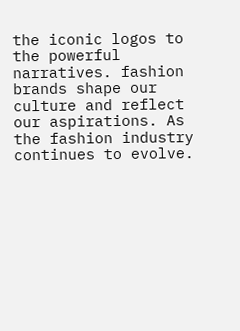the iconic logos to the powerful narratives. fashion brands shape our culture and reflect our aspirations. As the fashion industry continues to evolve.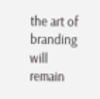the art of branding will remain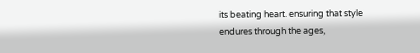its beating heart. ensuring that style endures through the ages,